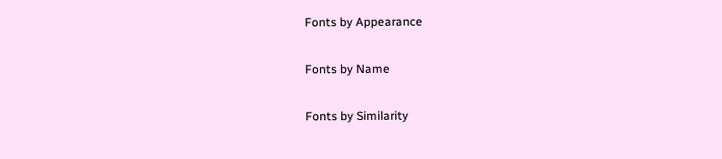Fonts by Appearance

Fonts by Name

Fonts by Similarity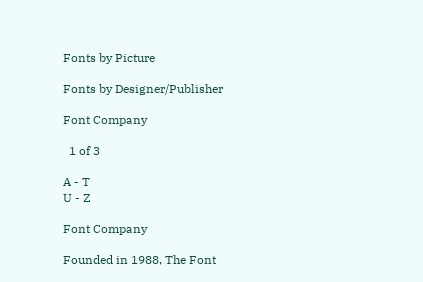Fonts by Picture

Fonts by Designer/Publisher

Font Company

  1 of 3

A - T
U - Z

Font Company

Founded in 1988, The Font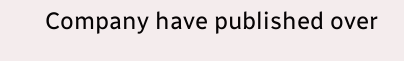Company have published over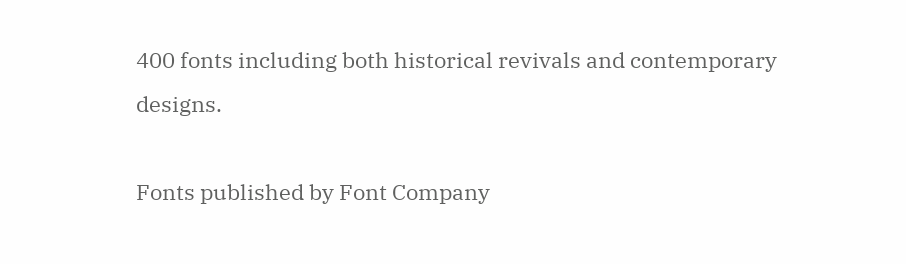400 fonts including both historical revivals and contemporary designs.

Fonts published by Font Company